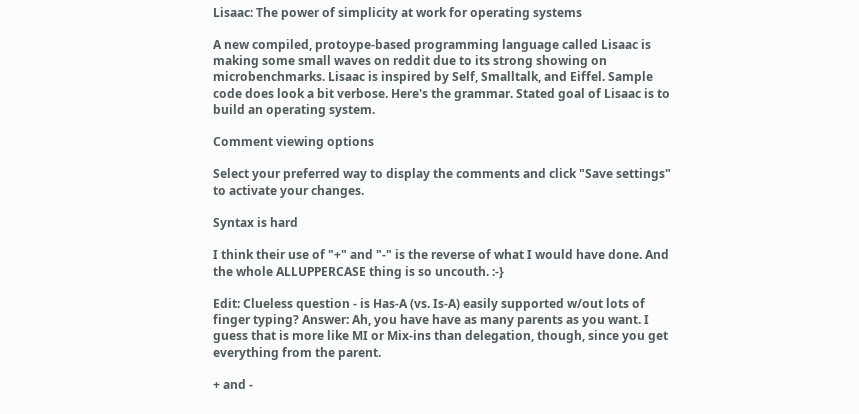Lisaac: The power of simplicity at work for operating systems

A new compiled, protoype-based programming language called Lisaac is making some small waves on reddit due to its strong showing on microbenchmarks. Lisaac is inspired by Self, Smalltalk, and Eiffel. Sample code does look a bit verbose. Here's the grammar. Stated goal of Lisaac is to build an operating system.

Comment viewing options

Select your preferred way to display the comments and click "Save settings" to activate your changes.

Syntax is hard

I think their use of "+" and "-" is the reverse of what I would have done. And the whole ALLUPPERCASE thing is so uncouth. :-}

Edit: Clueless question - is Has-A (vs. Is-A) easily supported w/out lots of finger typing? Answer: Ah, you have have as many parents as you want. I guess that is more like MI or Mix-ins than delegation, though, since you get everything from the parent.

+ and -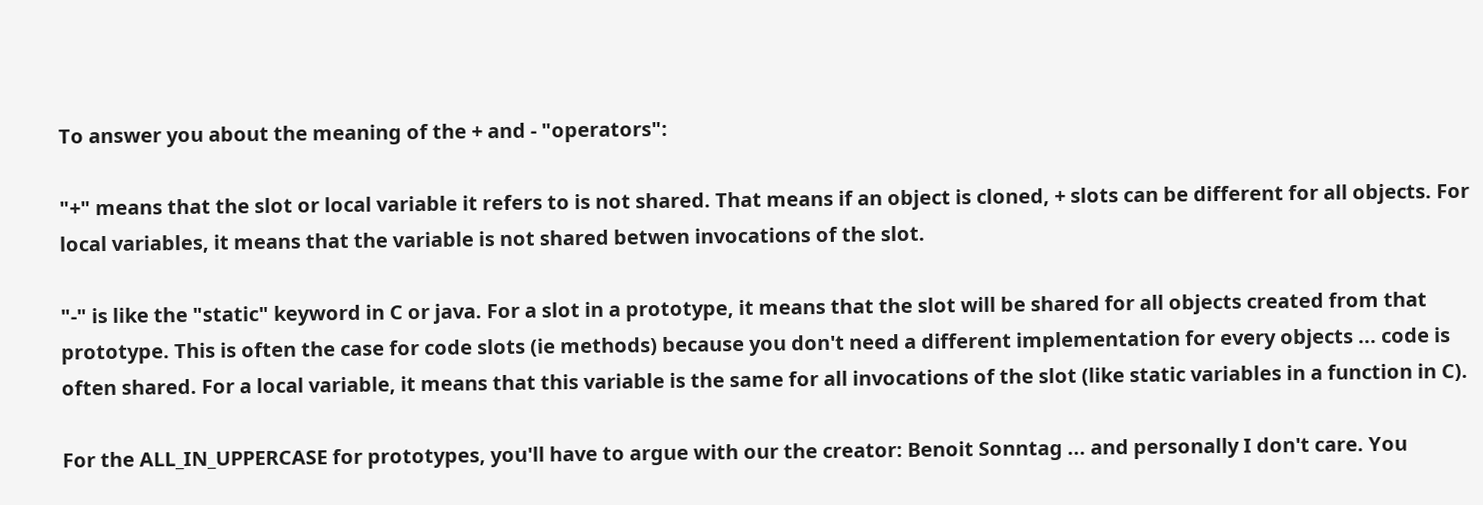To answer you about the meaning of the + and - "operators":

"+" means that the slot or local variable it refers to is not shared. That means if an object is cloned, + slots can be different for all objects. For local variables, it means that the variable is not shared betwen invocations of the slot.

"-" is like the "static" keyword in C or java. For a slot in a prototype, it means that the slot will be shared for all objects created from that prototype. This is often the case for code slots (ie methods) because you don't need a different implementation for every objects ... code is often shared. For a local variable, it means that this variable is the same for all invocations of the slot (like static variables in a function in C).

For the ALL_IN_UPPERCASE for prototypes, you'll have to argue with our the creator: Benoit Sonntag ... and personally I don't care. You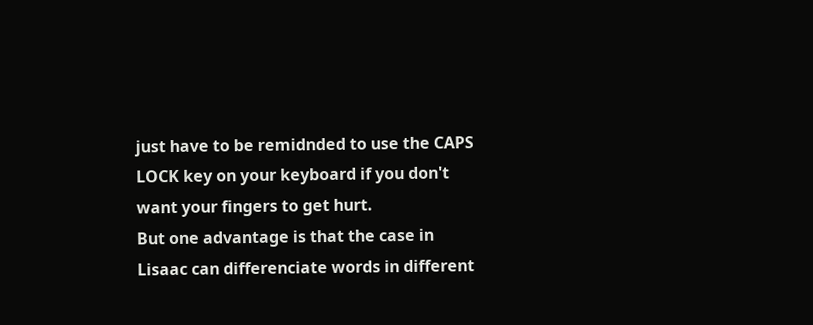just have to be remidnded to use the CAPS LOCK key on your keyboard if you don't want your fingers to get hurt.
But one advantage is that the case in Lisaac can differenciate words in different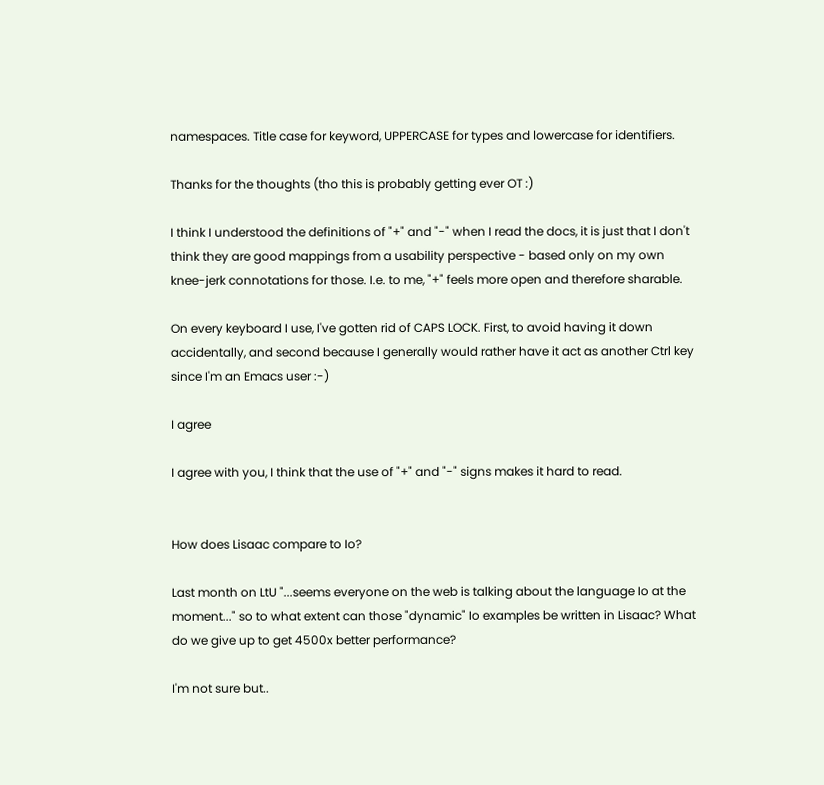namespaces. Title case for keyword, UPPERCASE for types and lowercase for identifiers.

Thanks for the thoughts (tho this is probably getting ever OT :)

I think I understood the definitions of "+" and "-" when I read the docs, it is just that I don't think they are good mappings from a usability perspective - based only on my own knee-jerk connotations for those. I.e. to me, "+" feels more open and therefore sharable.

On every keyboard I use, I've gotten rid of CAPS LOCK. First, to avoid having it down accidentally, and second because I generally would rather have it act as another Ctrl key since I'm an Emacs user :-)

I agree

I agree with you, I think that the use of "+" and "-" signs makes it hard to read.


How does Lisaac compare to Io?

Last month on LtU "...seems everyone on the web is talking about the language Io at the moment..." so to what extent can those "dynamic" Io examples be written in Lisaac? What do we give up to get 4500x better performance?

I'm not sure but..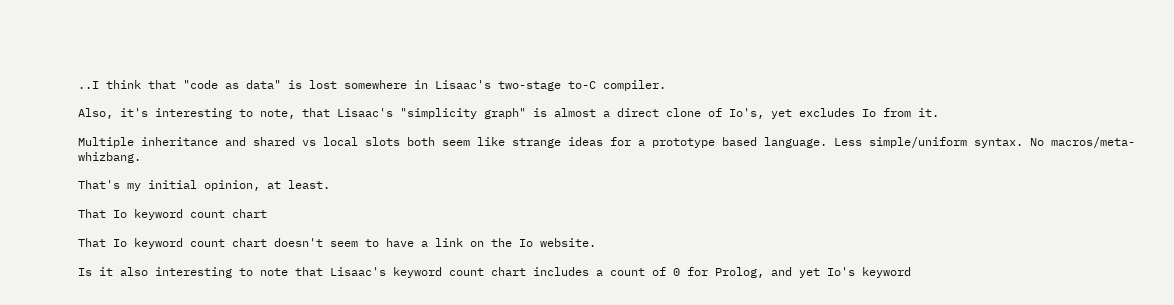..I think that "code as data" is lost somewhere in Lisaac's two-stage to-C compiler.

Also, it's interesting to note, that Lisaac's "simplicity graph" is almost a direct clone of Io's, yet excludes Io from it.

Multiple inheritance and shared vs local slots both seem like strange ideas for a prototype based language. Less simple/uniform syntax. No macros/meta-whizbang.

That's my initial opinion, at least.

That Io keyword count chart

That Io keyword count chart doesn't seem to have a link on the Io website.

Is it also interesting to note that Lisaac's keyword count chart includes a count of 0 for Prolog, and yet Io's keyword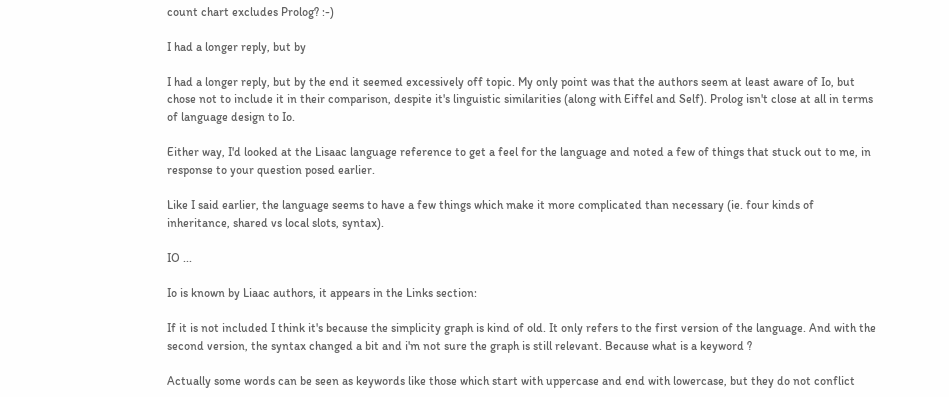count chart excludes Prolog? :-)

I had a longer reply, but by

I had a longer reply, but by the end it seemed excessively off topic. My only point was that the authors seem at least aware of Io, but chose not to include it in their comparison, despite it's linguistic similarities (along with Eiffel and Self). Prolog isn't close at all in terms of language design to Io.

Either way, I'd looked at the Lisaac language reference to get a feel for the language and noted a few of things that stuck out to me, in response to your question posed earlier.

Like I said earlier, the language seems to have a few things which make it more complicated than necessary (ie. four kinds of inheritance, shared vs local slots, syntax).

IO ...

Io is known by Liaac authors, it appears in the Links section:

If it is not included I think it's because the simplicity graph is kind of old. It only refers to the first version of the language. And with the second version, the syntax changed a bit and i'm not sure the graph is still relevant. Because what is a keyword ?

Actually some words can be seen as keywords like those which start with uppercase and end with lowercase, but they do not conflict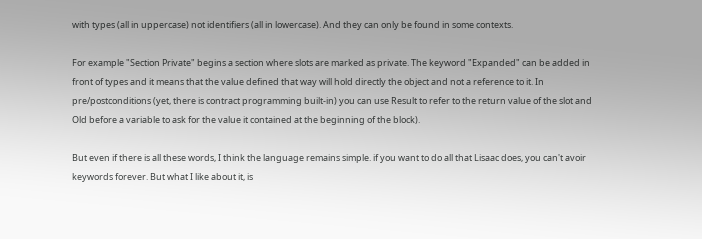with types (all in uppercase) not identifiers (all in lowercase). And they can only be found in some contexts.

For example "Section Private" begins a section where slots are marked as private. The keyword "Expanded" can be added in front of types and it means that the value defined that way will hold directly the object and not a reference to it. In pre/postconditions (yet, there is contract programming built-in) you can use Result to refer to the return value of the slot and Old before a variable to ask for the value it contained at the beginning of the block).

But even if there is all these words, I think the language remains simple. if you want to do all that Lisaac does, you can't avoir keywords forever. But what I like about it, is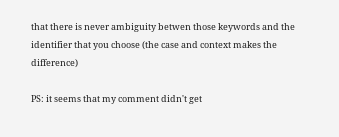that there is never ambiguity betwen those keywords and the identifier that you choose (the case and context makes the difference)

PS: it seems that my comment didn't get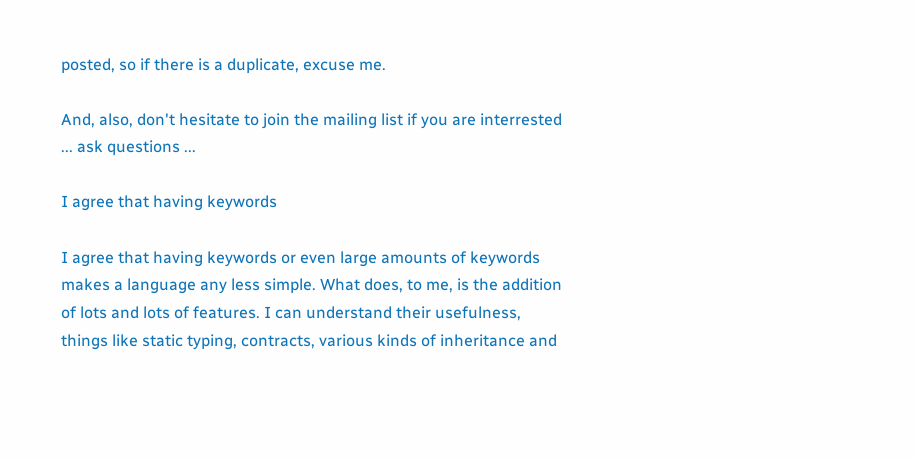posted, so if there is a duplicate, excuse me.

And, also, don't hesitate to join the mailing list if you are interrested ... ask questions ...

I agree that having keywords

I agree that having keywords or even large amounts of keywords makes a language any less simple. What does, to me, is the addition of lots and lots of features. I can understand their usefulness, things like static typing, contracts, various kinds of inheritance and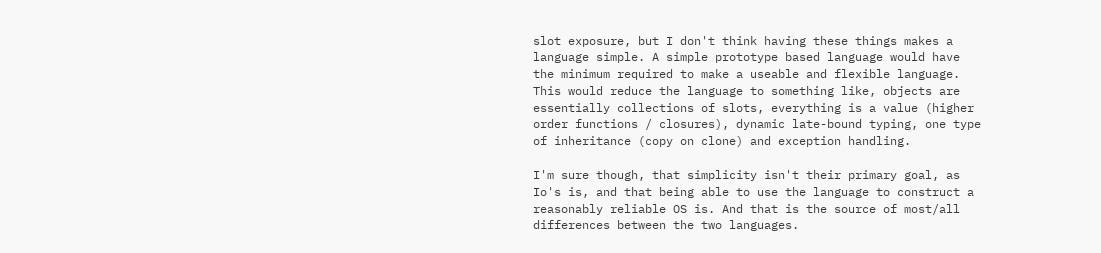slot exposure, but I don't think having these things makes a language simple. A simple prototype based language would have the minimum required to make a useable and flexible language. This would reduce the language to something like, objects are essentially collections of slots, everything is a value (higher order functions / closures), dynamic late-bound typing, one type of inheritance (copy on clone) and exception handling.

I'm sure though, that simplicity isn't their primary goal, as Io's is, and that being able to use the language to construct a reasonably reliable OS is. And that is the source of most/all differences between the two languages.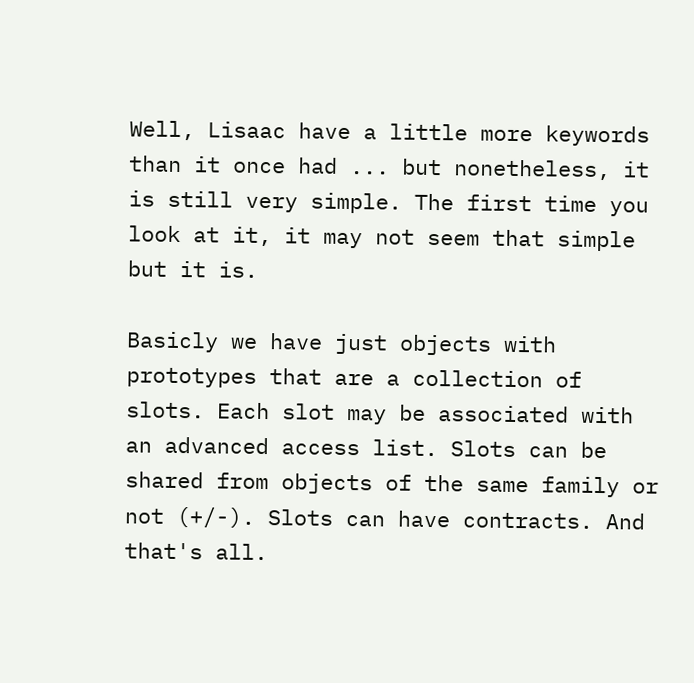Well, Lisaac have a little more keywords than it once had ... but nonetheless, it is still very simple. The first time you look at it, it may not seem that simple but it is.

Basicly we have just objects with prototypes that are a collection of slots. Each slot may be associated with an advanced access list. Slots can be shared from objects of the same family or not (+/-). Slots can have contracts. And that's all.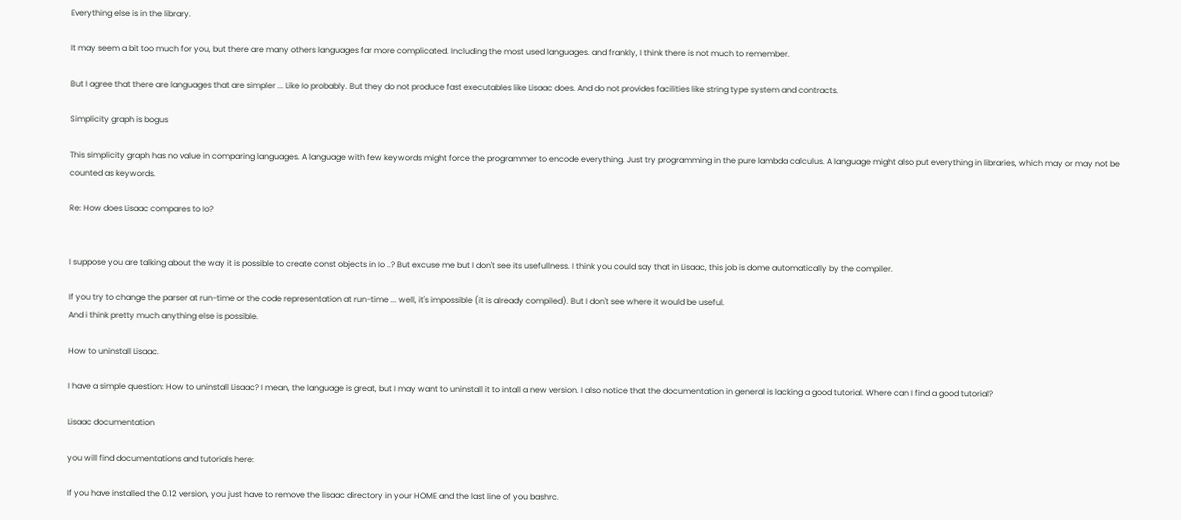Everything else is in the library.

It may seem a bit too much for you, but there are many others languages far more complicated. Including the most used languages. and frankly, I think there is not much to remember.

But I agree that there are languages that are simpler ... Like Io probably. But they do not produce fast executables like Lisaac does. And do not provides facilities like string type system and contracts.

Simplicity graph is bogus

This simplicity graph has no value in comparing languages. A language with few keywords might force the programmer to encode everything. Just try programming in the pure lambda calculus. A language might also put everything in libraries, which may or may not be counted as keywords.

Re: How does Lisaac compares to Io?


I suppose you are talking about the way it is possible to create const objects in Io ..? But excuse me but I don't see its usefullness. I think you could say that in Lisaac, this job is dome automatically by the compiler.

If you try to change the parser at run-time or the code representation at run-time ... well, it's impossible (it is already compiled). But I don't see where it would be useful.
And i think pretty much anything else is possible.

How to uninstall Lisaac.

I have a simple question: How to uninstall Lisaac? I mean, the language is great, but I may want to uninstall it to intall a new version. I also notice that the documentation in general is lacking a good tutorial. Where can I find a good tutorial?

Lisaac documentation

you will find documentations and tutorials here:

If you have installed the 0.12 version, you just have to remove the lisaac directory in your HOME and the last line of you bashrc.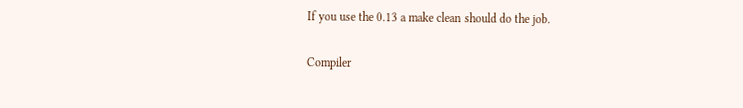If you use the 0.13 a make clean should do the job.

Compiler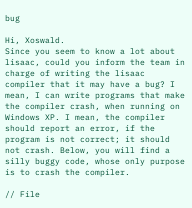bug

Hi, Xoswald.
Since you seem to know a lot about lisaac, could you inform the team in charge of writing the lisaac compiler that it may have a bug? I mean, I can write programs that make the compiler crash, when running on Windows XP. I mean, the compiler should report an error, if the program is not correct; it should not crash. Below, you will find a silly buggy code, whose only purpose is to crash the compiler.

// File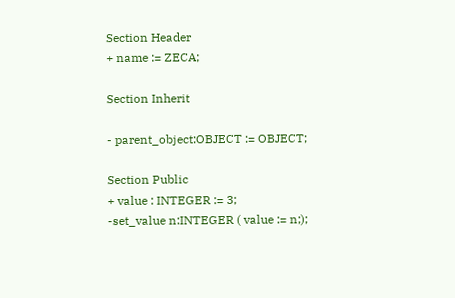Section Header
+ name := ZECA;

Section Inherit

- parent_object:OBJECT := OBJECT;

Section Public
+ value : INTEGER := 3;
-set_value n:INTEGER ( value := n;);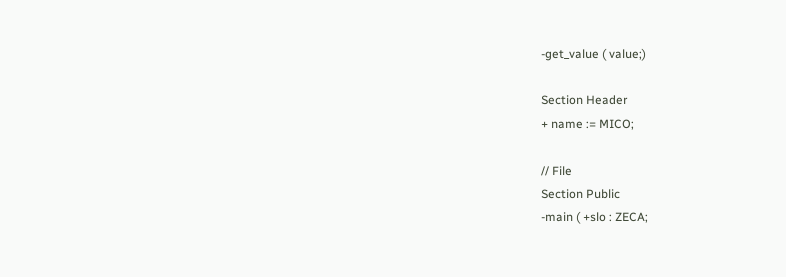-get_value ( value;)

Section Header
+ name := MICO;

// File
Section Public
-main ( +slo : ZECA;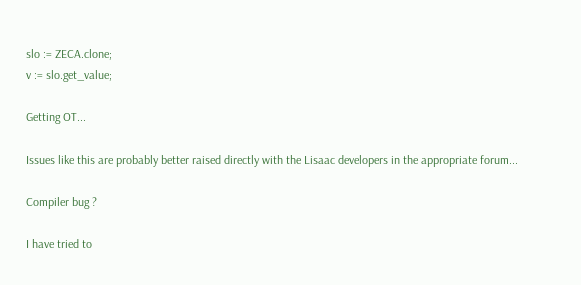slo := ZECA.clone;
v := slo.get_value;

Getting OT...

Issues like this are probably better raised directly with the Lisaac developers in the appropriate forum...

Compiler bug ?

I have tried to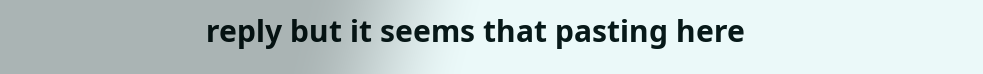reply but it seems that pasting here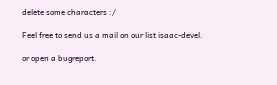delete some characters :/

Feel free to send us a mail on our list isaac-devel.

or open a bugreport.